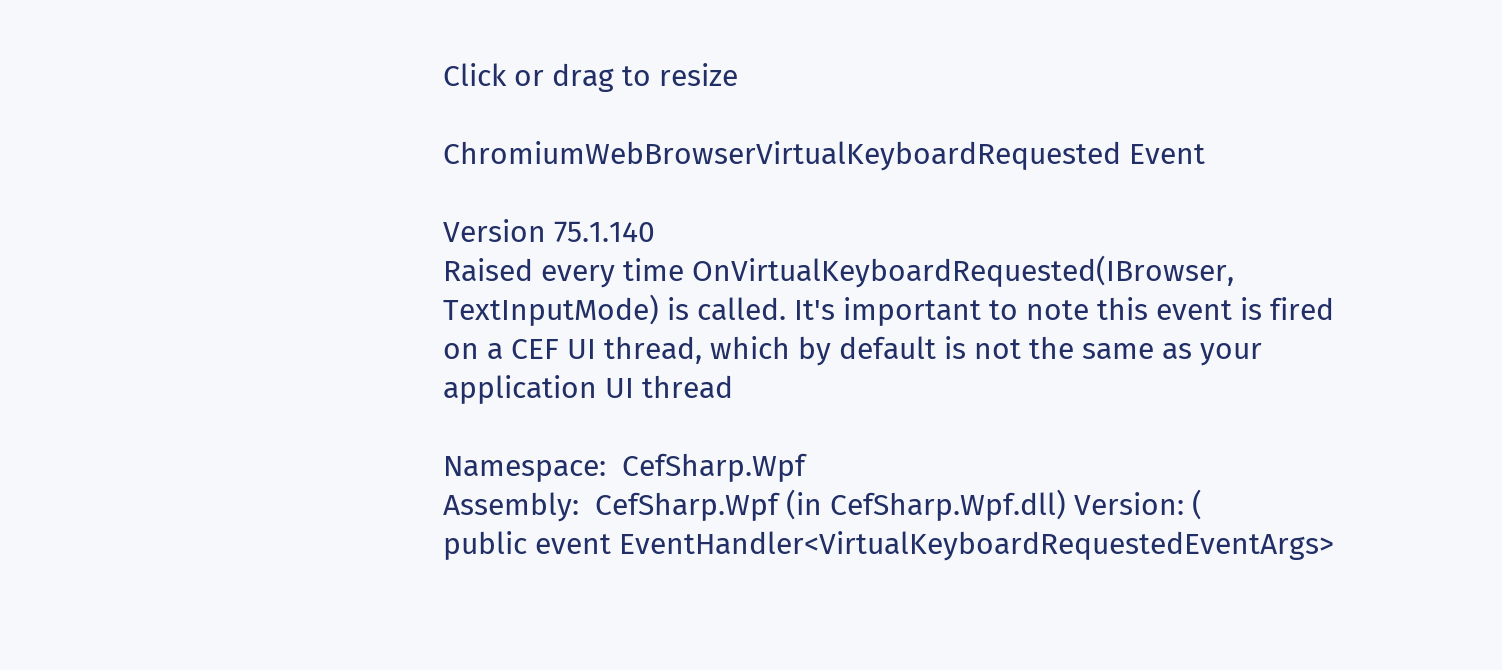Click or drag to resize

ChromiumWebBrowserVirtualKeyboardRequested Event

Version 75.1.140
Raised every time OnVirtualKeyboardRequested(IBrowser, TextInputMode) is called. It's important to note this event is fired on a CEF UI thread, which by default is not the same as your application UI thread

Namespace:  CefSharp.Wpf
Assembly:  CefSharp.Wpf (in CefSharp.Wpf.dll) Version: (
public event EventHandler<VirtualKeyboardRequestedEventArgs>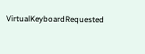VirtualKeyboardRequested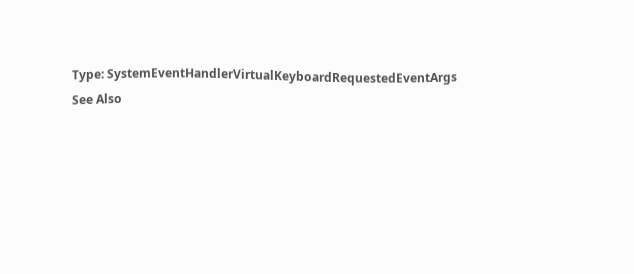Type: SystemEventHandlerVirtualKeyboardRequestedEventArgs
See Also